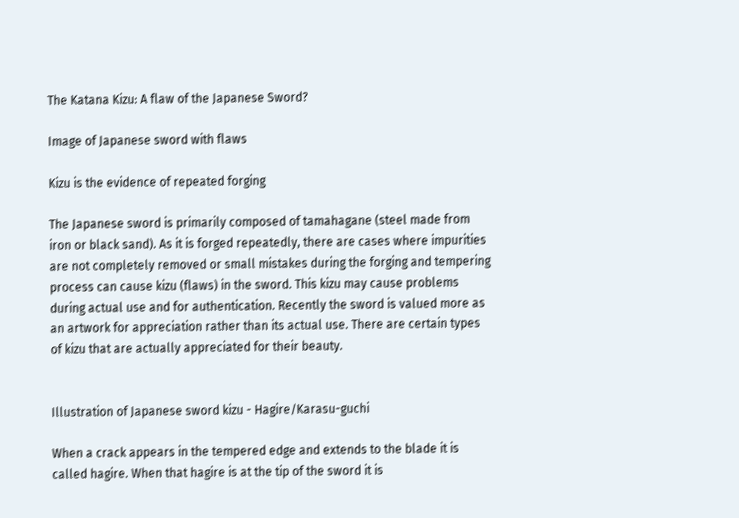The Katana Kizu: A flaw of the Japanese Sword?

Image of Japanese sword with flaws

Kizu is the evidence of repeated forging

The Japanese sword is primarily composed of tamahagane (steel made from iron or black sand). As it is forged repeatedly, there are cases where impurities are not completely removed or small mistakes during the forging and tempering process can cause kizu (flaws) in the sword. This kizu may cause problems during actual use and for authentication. Recently the sword is valued more as an artwork for appreciation rather than its actual use. There are certain types of kizu that are actually appreciated for their beauty.


Illustration of Japanese sword kizu - Hagire/Karasu-guchi

When a crack appears in the tempered edge and extends to the blade it is called hagire. When that hagire is at the tip of the sword it is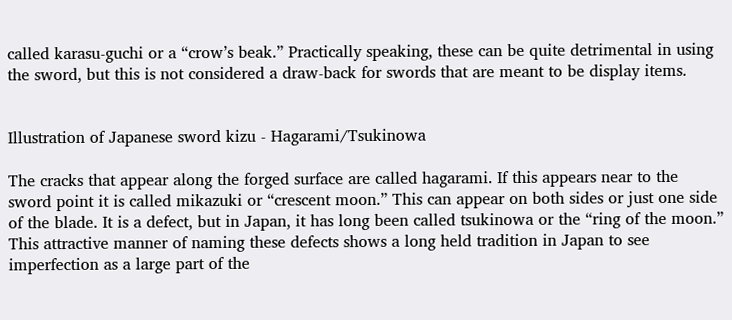called karasu-guchi or a “crow’s beak.” Practically speaking, these can be quite detrimental in using the sword, but this is not considered a draw-back for swords that are meant to be display items.


Illustration of Japanese sword kizu - Hagarami/Tsukinowa

The cracks that appear along the forged surface are called hagarami. If this appears near to the sword point it is called mikazuki or “crescent moon.” This can appear on both sides or just one side of the blade. It is a defect, but in Japan, it has long been called tsukinowa or the “ring of the moon.” This attractive manner of naming these defects shows a long held tradition in Japan to see imperfection as a large part of the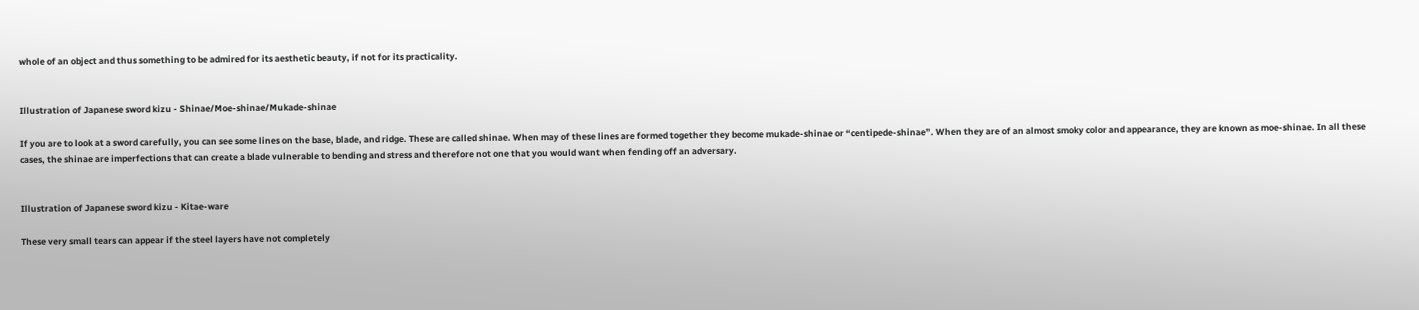whole of an object and thus something to be admired for its aesthetic beauty, if not for its practicality.


Illustration of Japanese sword kizu - Shinae/Moe-shinae/Mukade-shinae

If you are to look at a sword carefully, you can see some lines on the base, blade, and ridge. These are called shinae. When may of these lines are formed together they become mukade-shinae or “centipede-shinae”. When they are of an almost smoky color and appearance, they are known as moe-shinae. In all these cases, the shinae are imperfections that can create a blade vulnerable to bending and stress and therefore not one that you would want when fending off an adversary.


Illustration of Japanese sword kizu - Kitae-ware

These very small tears can appear if the steel layers have not completely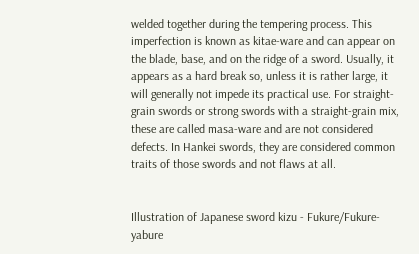welded together during the tempering process. This imperfection is known as kitae-ware and can appear on the blade, base, and on the ridge of a sword. Usually, it appears as a hard break so, unless it is rather large, it will generally not impede its practical use. For straight-grain swords or strong swords with a straight-grain mix, these are called masa-ware and are not considered defects. In Hankei swords, they are considered common traits of those swords and not flaws at all.


Illustration of Japanese sword kizu - Fukure/Fukure-yabure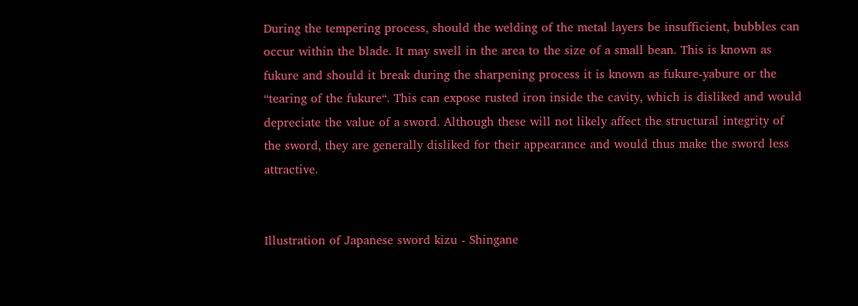During the tempering process, should the welding of the metal layers be insufficient, bubbles can occur within the blade. It may swell in the area to the size of a small bean. This is known as fukure and should it break during the sharpening process it is known as fukure-yabure or the “tearing of the fukure“. This can expose rusted iron inside the cavity, which is disliked and would depreciate the value of a sword. Although these will not likely affect the structural integrity of the sword, they are generally disliked for their appearance and would thus make the sword less attractive.


Illustration of Japanese sword kizu - Shingane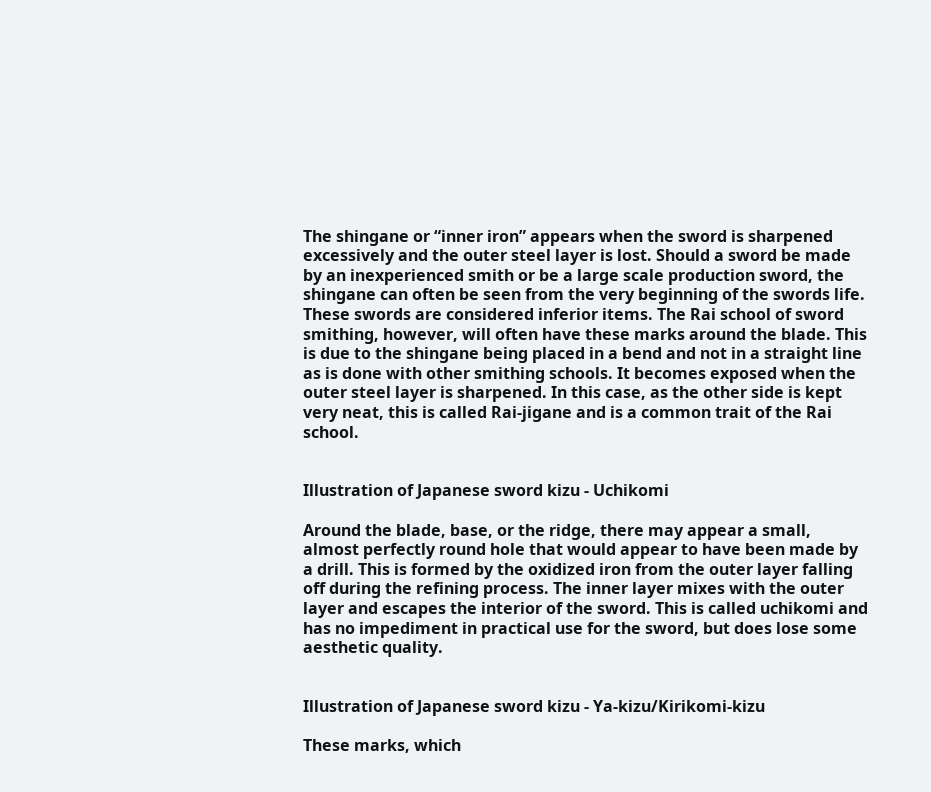The shingane or “inner iron” appears when the sword is sharpened excessively and the outer steel layer is lost. Should a sword be made by an inexperienced smith or be a large scale production sword, the shingane can often be seen from the very beginning of the swords life. These swords are considered inferior items. The Rai school of sword smithing, however, will often have these marks around the blade. This is due to the shingane being placed in a bend and not in a straight line as is done with other smithing schools. It becomes exposed when the outer steel layer is sharpened. In this case, as the other side is kept very neat, this is called Rai-jigane and is a common trait of the Rai school.


Illustration of Japanese sword kizu - Uchikomi

Around the blade, base, or the ridge, there may appear a small, almost perfectly round hole that would appear to have been made by a drill. This is formed by the oxidized iron from the outer layer falling off during the refining process. The inner layer mixes with the outer layer and escapes the interior of the sword. This is called uchikomi and has no impediment in practical use for the sword, but does lose some aesthetic quality.


Illustration of Japanese sword kizu - Ya-kizu/Kirikomi-kizu

These marks, which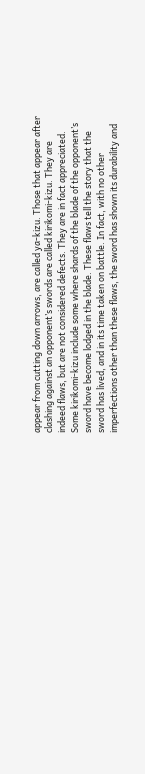appear from cutting down arrows, are called ya-kizu. Those that appear after clashing against an opponent’s swords are called kirikomi-kizu. They are indeed flaws, but are not considered defects. They are in fact appreciated. Some kirikomi-kizu include some where shards of the blade of the opponent’s sword have become lodged in the blade. These flaws tell the story that the sword has lived, and in its time taken on battle. In fact, with no other imperfections other than these flaws, the sword has shown its durability and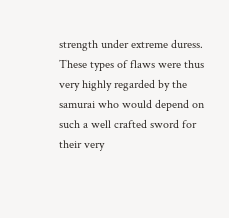strength under extreme duress. These types of flaws were thus very highly regarded by the samurai who would depend on such a well crafted sword for their very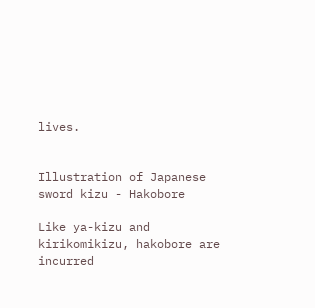lives.


Illustration of Japanese sword kizu - Hakobore

Like ya-kizu and kirikomikizu, hakobore are incurred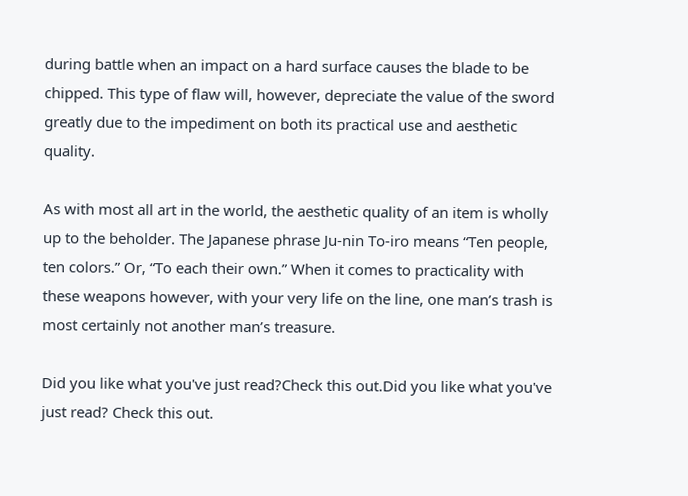during battle when an impact on a hard surface causes the blade to be chipped. This type of flaw will, however, depreciate the value of the sword greatly due to the impediment on both its practical use and aesthetic quality.

As with most all art in the world, the aesthetic quality of an item is wholly up to the beholder. The Japanese phrase Ju-nin To-iro means “Ten people, ten colors.” Or, “To each their own.” When it comes to practicality with these weapons however, with your very life on the line, one man’s trash is most certainly not another man’s treasure.

Did you like what you've just read?Check this out.Did you like what you've just read? Check this out.